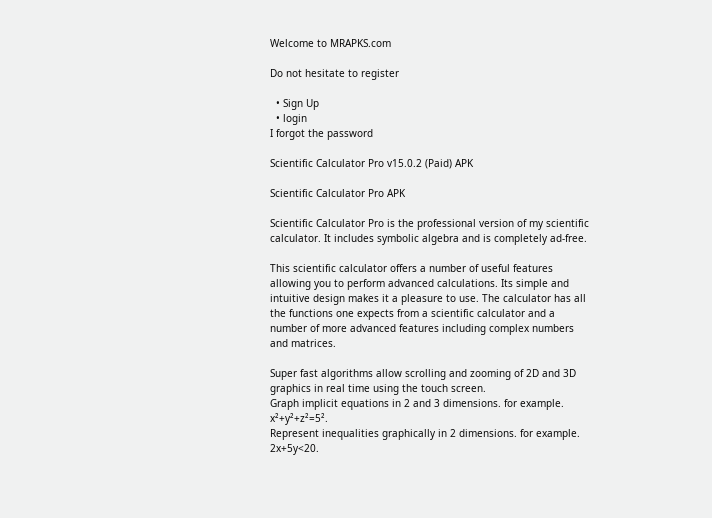Welcome to MRAPKS.com

Do not hesitate to register

  • Sign Up
  • login
I forgot the password

Scientific Calculator Pro v15.0.2 (Paid) APK

Scientific Calculator Pro APK

Scientific Calculator Pro is the professional version of my scientific calculator. It includes symbolic algebra and is completely ad-free.

This scientific calculator offers a number of useful features allowing you to perform advanced calculations. Its simple and intuitive design makes it a pleasure to use. The calculator has all the functions one expects from a scientific calculator and a number of more advanced features including complex numbers and matrices.

Super fast algorithms allow scrolling and zooming of 2D and 3D graphics in real time using the touch screen.
Graph implicit equations in 2 and 3 dimensions. for example. x²+y²+z²=5².
Represent inequalities graphically in 2 dimensions. for example. 2x+5y<20.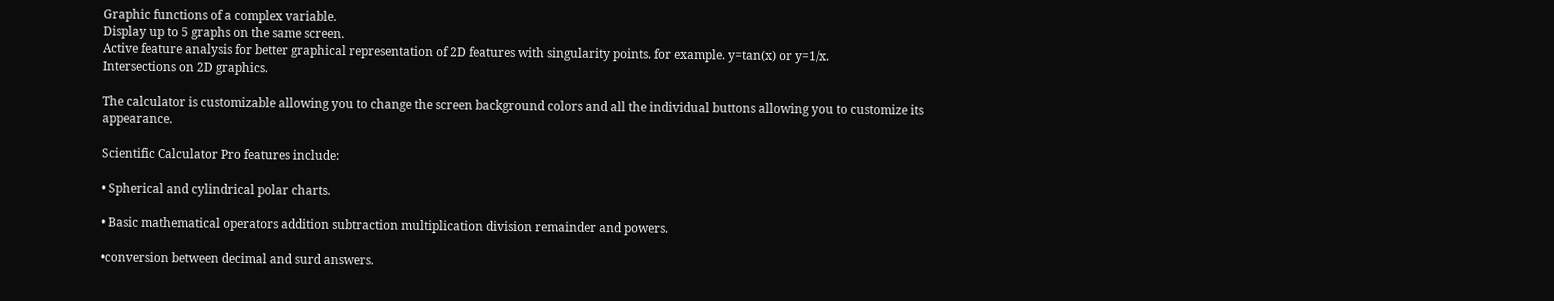Graphic functions of a complex variable.
Display up to 5 graphs on the same screen.
Active feature analysis for better graphical representation of 2D features with singularity points. for example. y=tan(x) or y=1/x.
Intersections on 2D graphics.

The calculator is customizable allowing you to change the screen background colors and all the individual buttons allowing you to customize its appearance.

Scientific Calculator Pro features include:

• Spherical and cylindrical polar charts.

• Basic mathematical operators addition subtraction multiplication division remainder and powers.

•conversion between decimal and surd answers.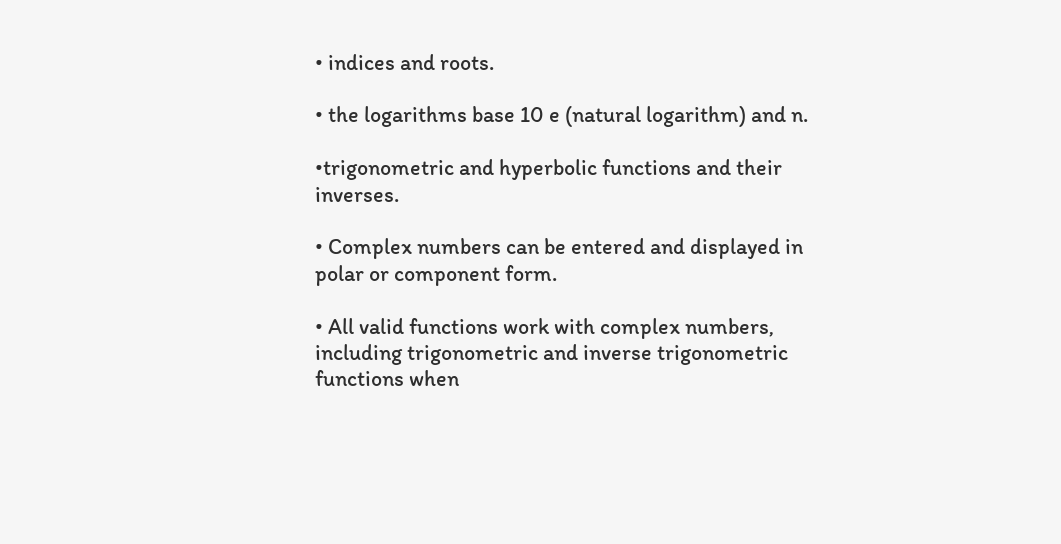• indices and roots.

• the logarithms base 10 e (natural logarithm) and n.

•trigonometric and hyperbolic functions and their inverses.

• Complex numbers can be entered and displayed in polar or component form.

• All valid functions work with complex numbers, including trigonometric and inverse trigonometric functions when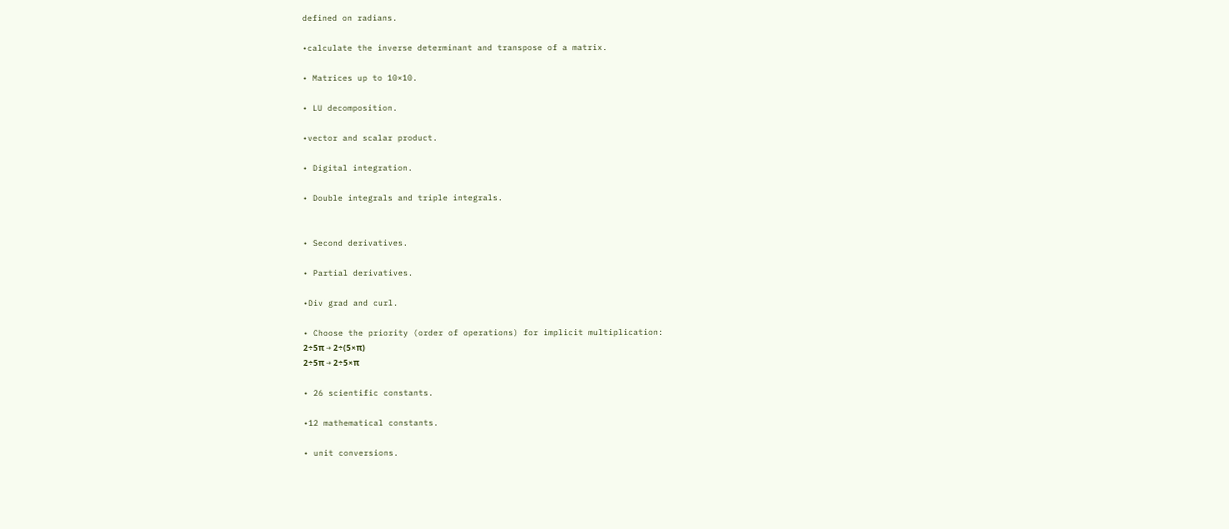defined on radians.

•calculate the inverse determinant and transpose of a matrix.

• Matrices up to 10×10.

• LU decomposition.

•vector and scalar product.

• Digital integration.

• Double integrals and triple integrals.


• Second derivatives.

• Partial derivatives.

•Div grad and curl.

• Choose the priority (order of operations) for implicit multiplication:
2÷5π → 2÷(5×π)
2÷5π → 2÷5×π

• 26 scientific constants.

•12 mathematical constants.

• unit conversions.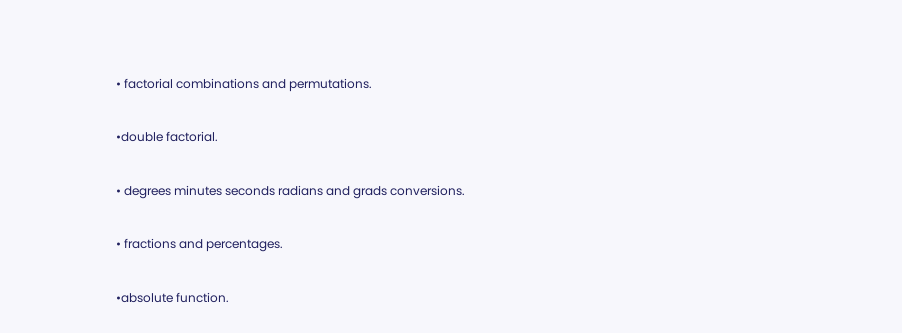• factorial combinations and permutations.

•double factorial.

• degrees minutes seconds radians and grads conversions.

• fractions and percentages.

•absolute function.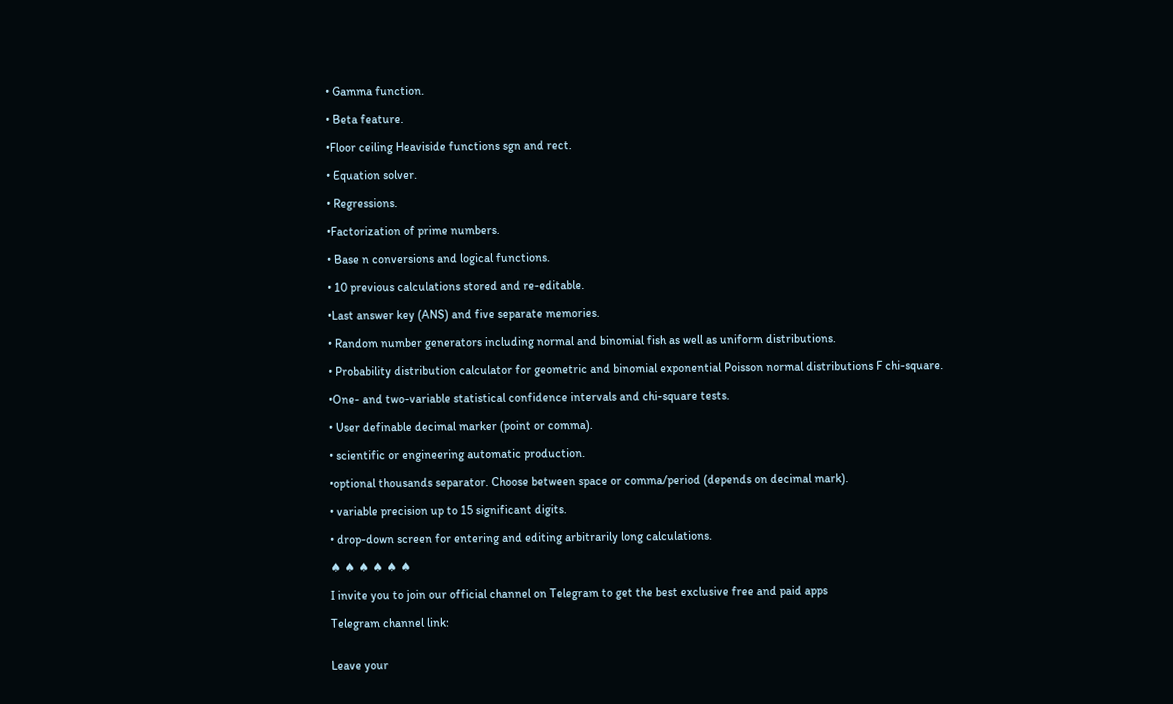• Gamma function.

• Beta feature.

•Floor ceiling Heaviside functions sgn and rect.

• Equation solver.

• Regressions.

•Factorization of prime numbers.

• Base n conversions and logical functions.

• 10 previous calculations stored and re-editable.

•Last answer key (ANS) and five separate memories.

• Random number generators including normal and binomial fish as well as uniform distributions.

• Probability distribution calculator for geometric and binomial exponential Poisson normal distributions F chi-square.

•One- and two-variable statistical confidence intervals and chi-square tests.

• User definable decimal marker (point or comma).

• scientific or engineering automatic production.

•optional thousands separator. Choose between space or comma/period (depends on decimal mark).

• variable precision up to 15 significant digits.

• drop-down screen for entering and editing arbitrarily long calculations.

♠ ♠ ♠ ♠ ♠ ♠

I invite you to join our official channel on Telegram to get the best exclusive free and paid apps

Telegram channel link:


Leave your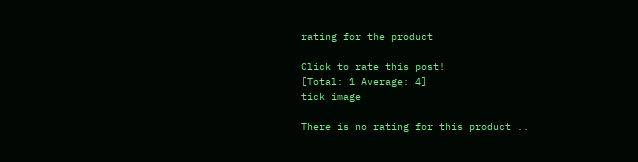rating for the product

Click to rate this post!
[Total: 1 Average: 4]
tick image

There is no rating for this product ..